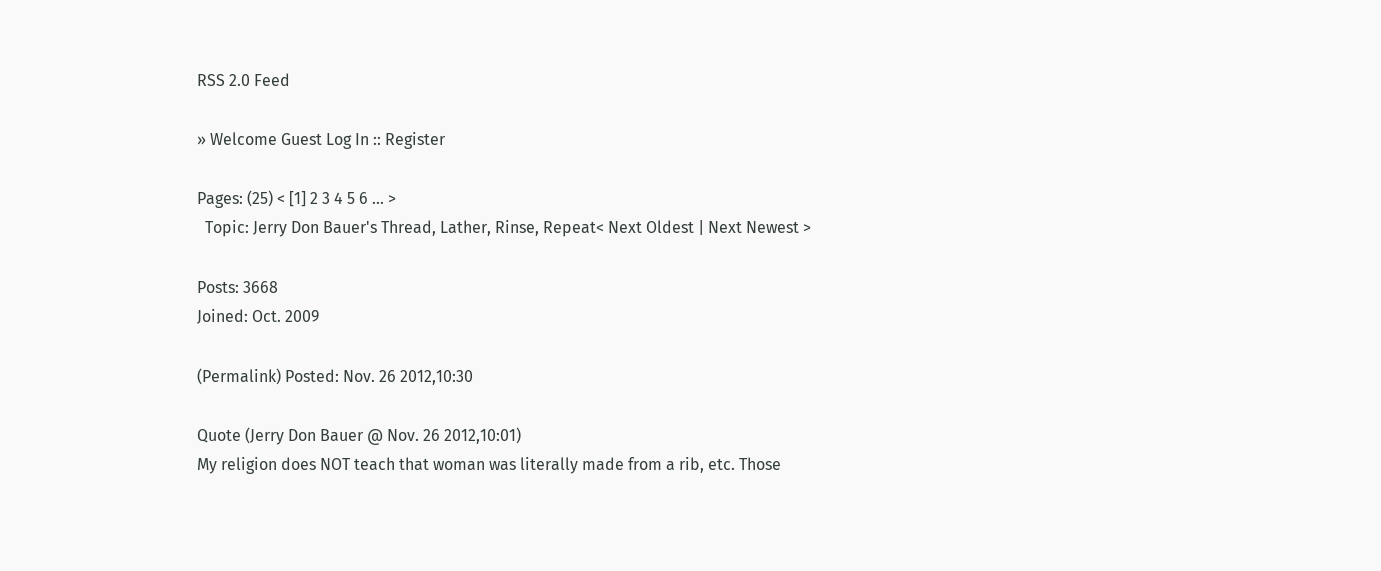RSS 2.0 Feed

» Welcome Guest Log In :: Register

Pages: (25) < [1] 2 3 4 5 6 ... >
  Topic: Jerry Don Bauer's Thread, Lather, Rinse, Repeat< Next Oldest | Next Newest >

Posts: 3668
Joined: Oct. 2009

(Permalink) Posted: Nov. 26 2012,10:30

Quote (Jerry Don Bauer @ Nov. 26 2012,10:01)
My religion does NOT teach that woman was literally made from a rib, etc. Those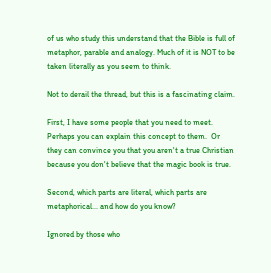of us who study this understand that the Bible is full of metaphor, parable and analogy. Much of it is NOT to be taken literally as you seem to think.

Not to derail the thread, but this is a fascinating claim.

First, I have some people that you need to meet.  Perhaps you can explain this concept to them.  Or they can convince you that you aren't a true Christian because you don't believe that the magic book is true.

Second, which parts are literal, which parts are metaphorical... and how do you know?

Ignored by those who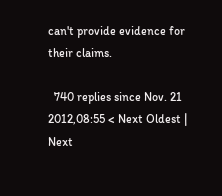can't provide evidence for their claims.

  740 replies since Nov. 21 2012,08:55 < Next Oldest | Next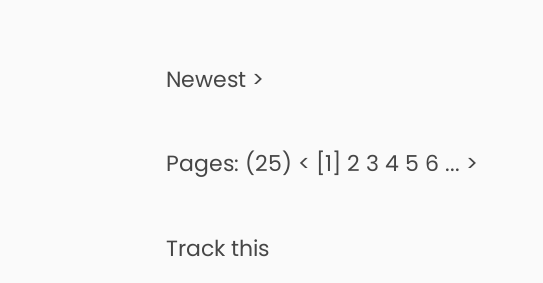Newest >

Pages: (25) < [1] 2 3 4 5 6 ... >

Track this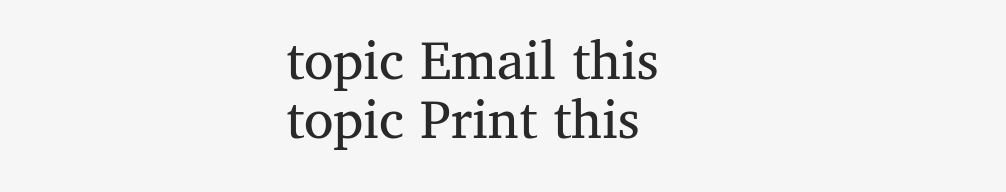topic Email this topic Print this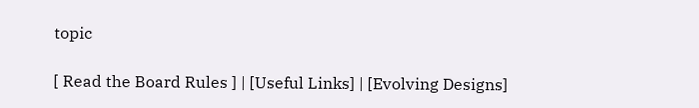topic

[ Read the Board Rules ] | [Useful Links] | [Evolving Designs]